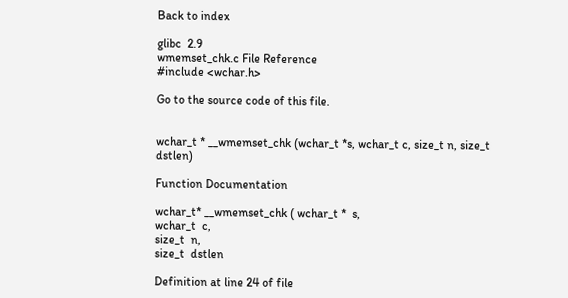Back to index

glibc  2.9
wmemset_chk.c File Reference
#include <wchar.h>

Go to the source code of this file.


wchar_t * __wmemset_chk (wchar_t *s, wchar_t c, size_t n, size_t dstlen)

Function Documentation

wchar_t* __wmemset_chk ( wchar_t *  s,
wchar_t  c,
size_t  n,
size_t  dstlen

Definition at line 24 of file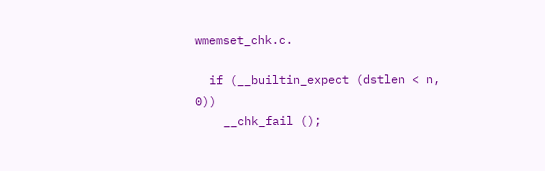wmemset_chk.c.

  if (__builtin_expect (dstlen < n, 0))
    __chk_fail ();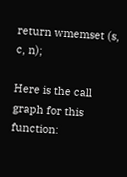return wmemset (s, c, n);

Here is the call graph for this function: